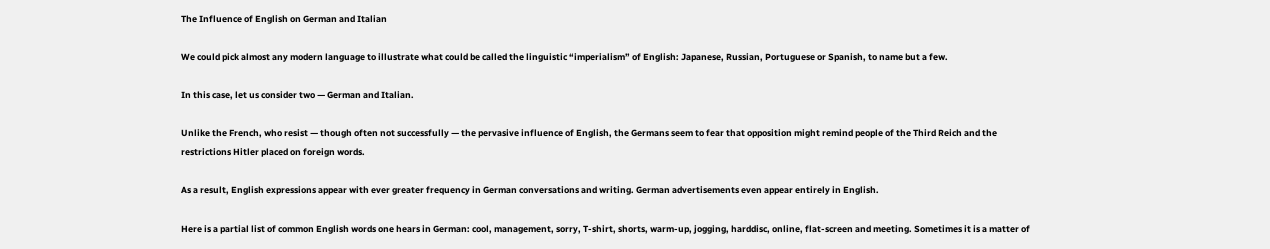The Influence of English on German and Italian

We could pick almost any modern language to illustrate what could be called the linguistic “imperialism” of English: Japanese, Russian, Portuguese or Spanish, to name but a few.

In this case, let us consider two — German and Italian.

Unlike the French, who resist — though often not successfully — the pervasive influence of English, the Germans seem to fear that opposition might remind people of the Third Reich and the restrictions Hitler placed on foreign words.

As a result, English expressions appear with ever greater frequency in German conversations and writing. German advertisements even appear entirely in English.

Here is a partial list of common English words one hears in German: cool, management, sorry, T-shirt, shorts, warm-up, jogging, harddisc, online, flat-screen and meeting. Sometimes it is a matter of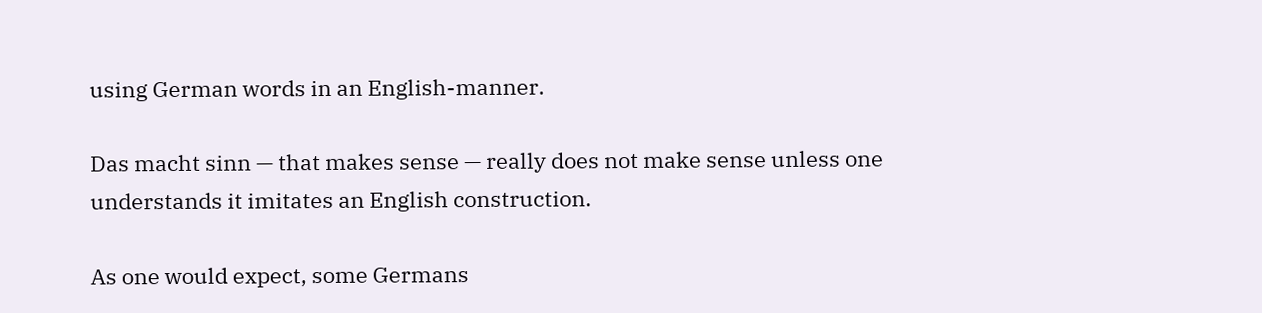using German words in an English-manner.

Das macht sinn — that makes sense — really does not make sense unless one understands it imitates an English construction.

As one would expect, some Germans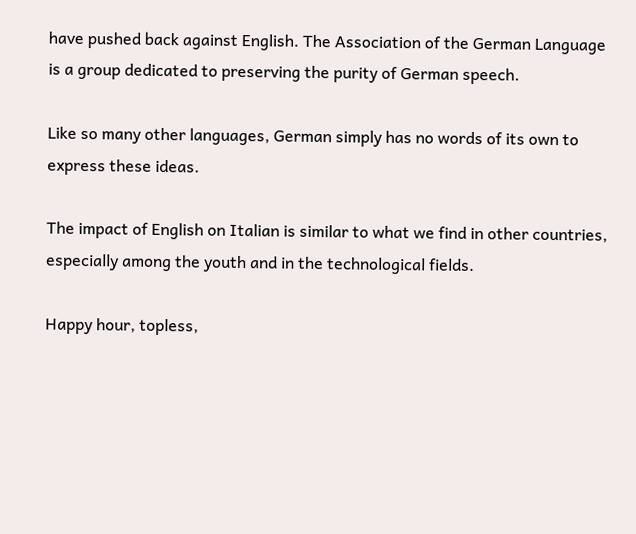have pushed back against English. The Association of the German Language is a group dedicated to preserving the purity of German speech.

Like so many other languages, German simply has no words of its own to express these ideas.

The impact of English on Italian is similar to what we find in other countries, especially among the youth and in the technological fields.

Happy hour, topless,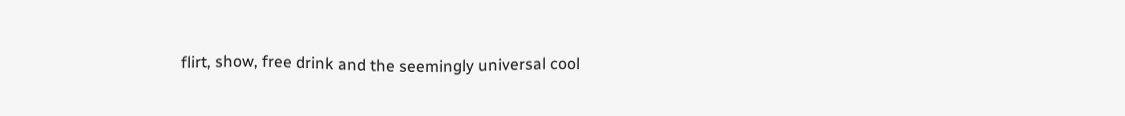flirt, show, free drink and the seemingly universal cool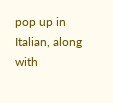pop up in Italian, along with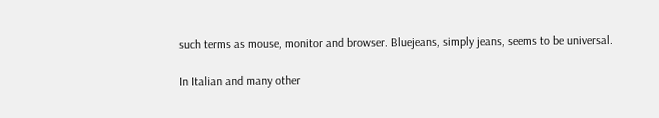such terms as mouse, monitor and browser. Bluejeans, simply jeans, seems to be universal.

In Italian and many other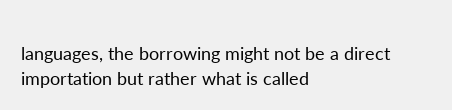languages, the borrowing might not be a direct importation but rather what is called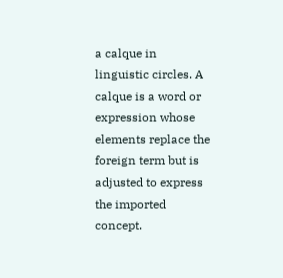a calque in linguistic circles. A calque is a word or expression whose elements replace the foreign term but is adjusted to express the imported concept.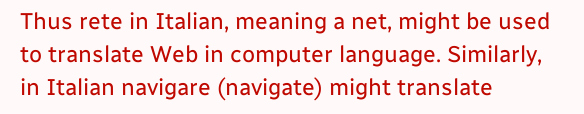Thus rete in Italian, meaning a net, might be used to translate Web in computer language. Similarly, in Italian navigare (navigate) might translate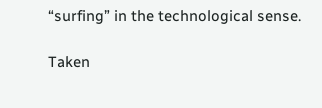“surfing” in the technological sense.

Taken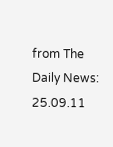from The Daily News: 25.09.11